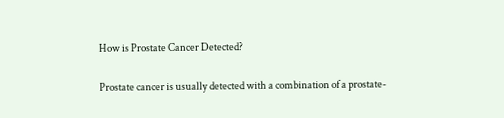How is Prostate Cancer Detected?

Prostate cancer is usually detected with a combination of a prostate-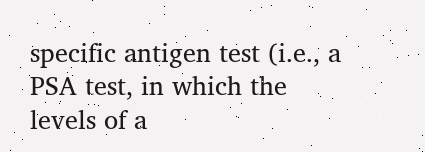specific antigen test (i.e., a PSA test, in which the levels of a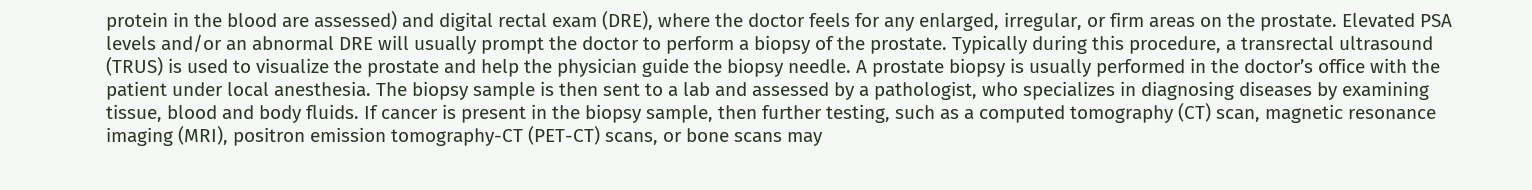protein in the blood are assessed) and digital rectal exam (DRE), where the doctor feels for any enlarged, irregular, or firm areas on the prostate. Elevated PSA levels and/or an abnormal DRE will usually prompt the doctor to perform a biopsy of the prostate. Typically during this procedure, a transrectal ultrasound (TRUS) is used to visualize the prostate and help the physician guide the biopsy needle. A prostate biopsy is usually performed in the doctor’s office with the patient under local anesthesia. The biopsy sample is then sent to a lab and assessed by a pathologist, who specializes in diagnosing diseases by examining tissue, blood and body fluids. If cancer is present in the biopsy sample, then further testing, such as a computed tomography (CT) scan, magnetic resonance imaging (MRI), positron emission tomography-CT (PET-CT) scans, or bone scans may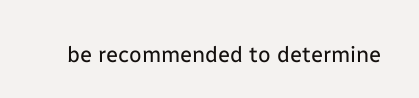be recommended to determine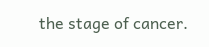the stage of cancer.